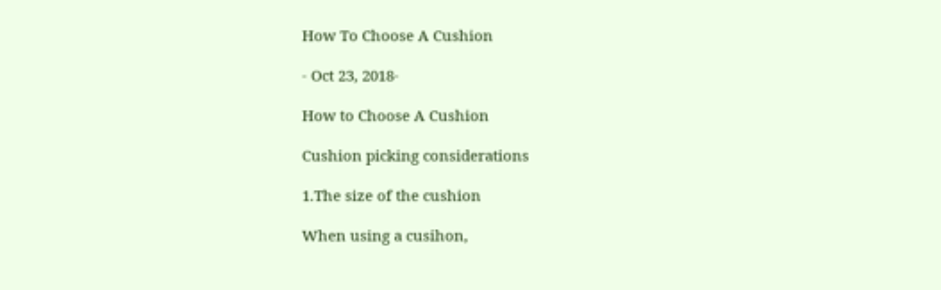How To Choose A Cushion

- Oct 23, 2018-

How to Choose A Cushion

Cushion picking considerations

1.The size of the cushion

When using a cusihon,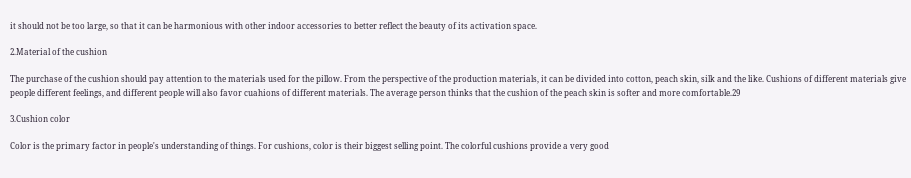it should not be too large, so that it can be harmonious with other indoor accessories to better reflect the beauty of its activation space.

2.Material of the cushion

The purchase of the cushion should pay attention to the materials used for the pillow. From the perspective of the production materials, it can be divided into cotton, peach skin, silk and the like. Cushions of different materials give people different feelings, and different people will also favor cuahions of different materials. The average person thinks that the cushion of the peach skin is softer and more comfortable.29

3.Cushion color

Color is the primary factor in people's understanding of things. For cushions, color is their biggest selling point. The colorful cushions provide a very good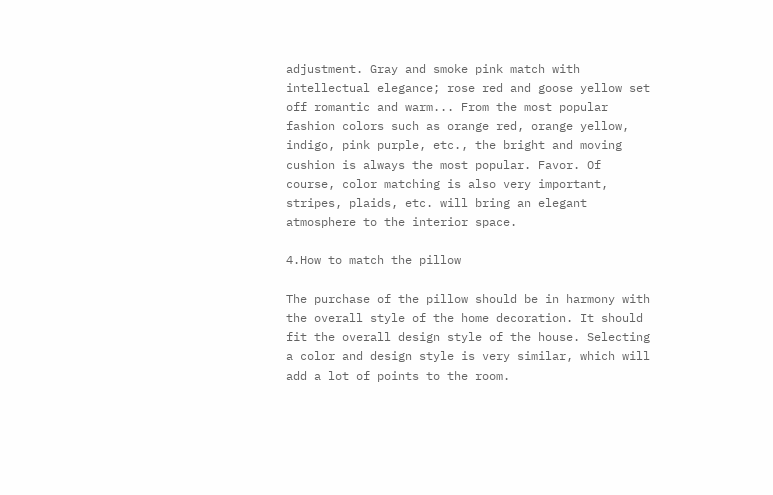adjustment. Gray and smoke pink match with intellectual elegance; rose red and goose yellow set off romantic and warm... From the most popular fashion colors such as orange red, orange yellow, indigo, pink purple, etc., the bright and moving cushion is always the most popular. Favor. Of course, color matching is also very important, stripes, plaids, etc. will bring an elegant atmosphere to the interior space.

4.How to match the pillow

The purchase of the pillow should be in harmony with the overall style of the home decoration. It should fit the overall design style of the house. Selecting a color and design style is very similar, which will add a lot of points to the room.